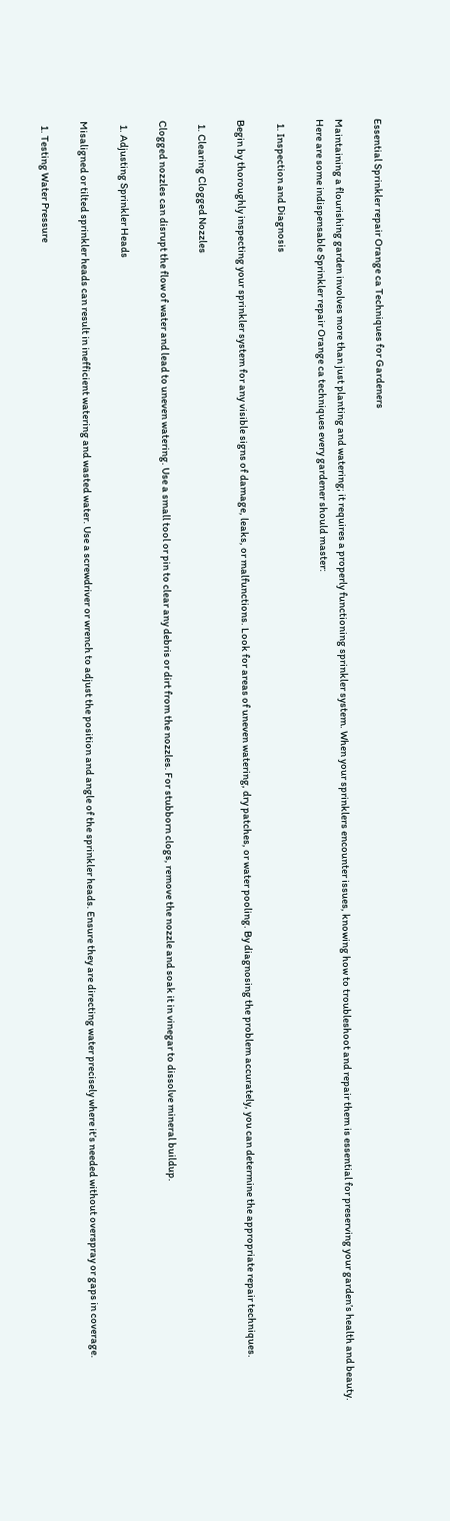Essential Sprinkler repair Orange ca Techniques for Gardeners

Maintaining a flourishing garden involves more than just planting and watering; it requires a properly functioning sprinkler system. When your sprinklers encounter issues, knowing how to troubleshoot and repair them is essential for preserving your garden’s health and beauty. Here are some indispensable Sprinkler repair Orange ca techniques every gardener should master:

  1. Inspection and Diagnosis

Begin by thoroughly inspecting your sprinkler system for any visible signs of damage, leaks, or malfunctions. Look for areas of uneven watering, dry patches, or water pooling. By diagnosing the problem accurately, you can determine the appropriate repair techniques.

  1. Clearing Clogged Nozzles

Clogged nozzles can disrupt the flow of water and lead to uneven watering. Use a small tool or pin to clear any debris or dirt from the nozzles. For stubborn clogs, remove the nozzle and soak it in vinegar to dissolve mineral buildup.

  1. Adjusting Sprinkler Heads

Misaligned or tilted sprinkler heads can result in inefficient watering and wasted water. Use a screwdriver or wrench to adjust the position and angle of the sprinkler heads. Ensure they are directing water precisely where it’s needed without overspray or gaps in coverage.

  1. Testing Water Pressure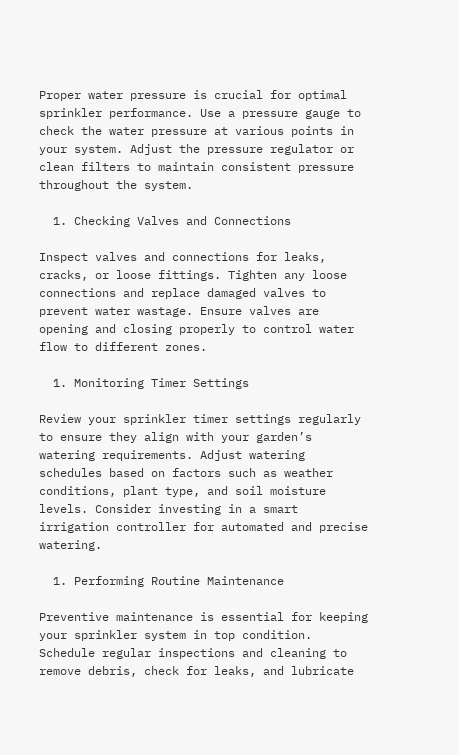Proper water pressure is crucial for optimal sprinkler performance. Use a pressure gauge to check the water pressure at various points in your system. Adjust the pressure regulator or clean filters to maintain consistent pressure throughout the system.

  1. Checking Valves and Connections

Inspect valves and connections for leaks, cracks, or loose fittings. Tighten any loose connections and replace damaged valves to prevent water wastage. Ensure valves are opening and closing properly to control water flow to different zones.

  1. Monitoring Timer Settings

Review your sprinkler timer settings regularly to ensure they align with your garden’s watering requirements. Adjust watering schedules based on factors such as weather conditions, plant type, and soil moisture levels. Consider investing in a smart irrigation controller for automated and precise watering.

  1. Performing Routine Maintenance

Preventive maintenance is essential for keeping your sprinkler system in top condition. Schedule regular inspections and cleaning to remove debris, check for leaks, and lubricate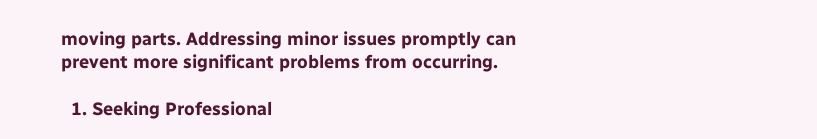moving parts. Addressing minor issues promptly can prevent more significant problems from occurring.

  1. Seeking Professional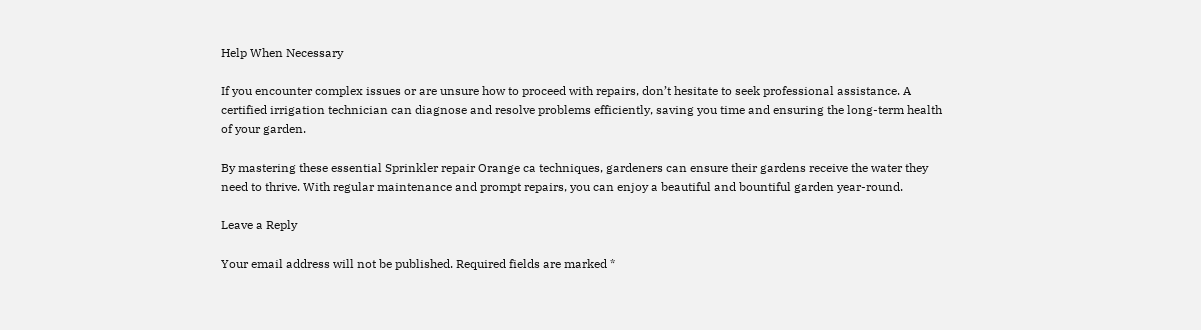Help When Necessary

If you encounter complex issues or are unsure how to proceed with repairs, don’t hesitate to seek professional assistance. A certified irrigation technician can diagnose and resolve problems efficiently, saving you time and ensuring the long-term health of your garden.

By mastering these essential Sprinkler repair Orange ca techniques, gardeners can ensure their gardens receive the water they need to thrive. With regular maintenance and prompt repairs, you can enjoy a beautiful and bountiful garden year-round.

Leave a Reply

Your email address will not be published. Required fields are marked *